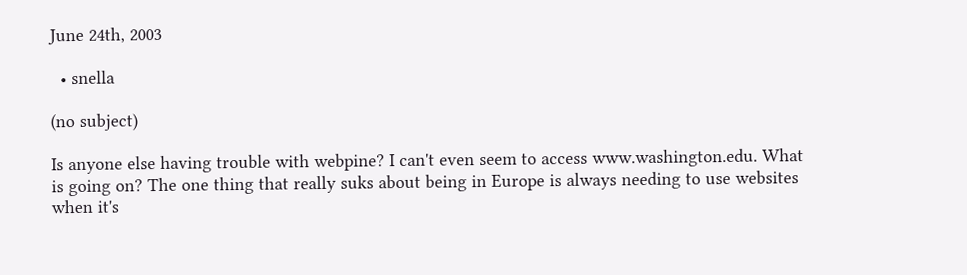June 24th, 2003

  • snella

(no subject)

Is anyone else having trouble with webpine? I can't even seem to access www.washington.edu. What is going on? The one thing that really suks about being in Europe is always needing to use websites when it's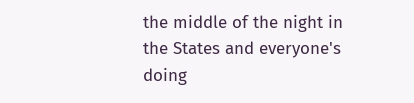the middle of the night in the States and everyone's doing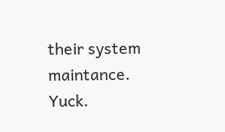their system maintance. Yuck.